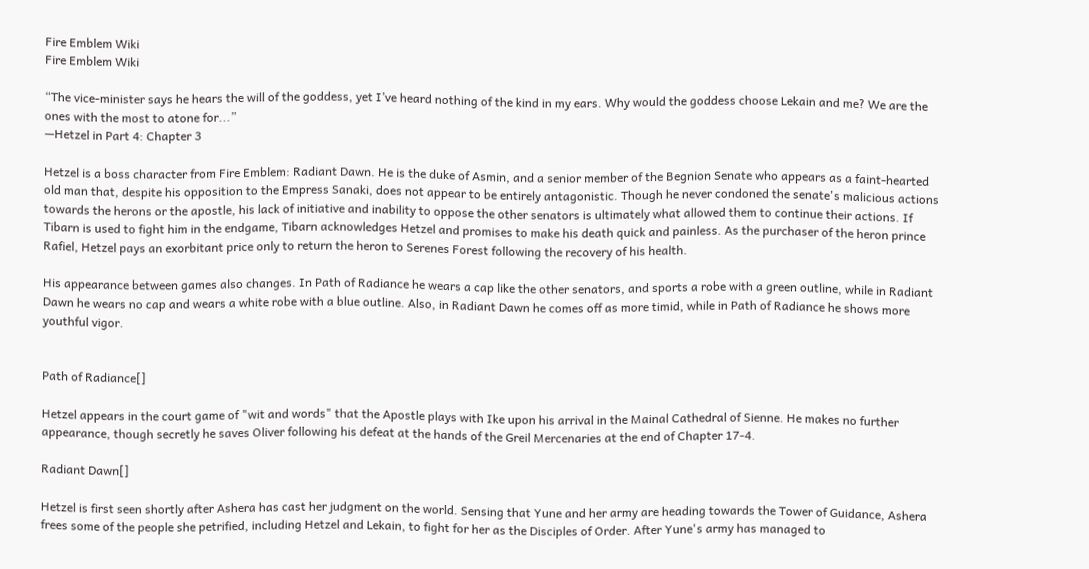Fire Emblem Wiki
Fire Emblem Wiki

“The vice-minister says he hears the will of the goddess, yet I’ve heard nothing of the kind in my ears. Why would the goddess choose Lekain and me? We are the ones with the most to atone for...”
—Hetzel in Part 4: Chapter 3

Hetzel is a boss character from Fire Emblem: Radiant Dawn. He is the duke of Asmin, and a senior member of the Begnion Senate who appears as a faint-hearted old man that, despite his opposition to the Empress Sanaki, does not appear to be entirely antagonistic. Though he never condoned the senate's malicious actions towards the herons or the apostle, his lack of initiative and inability to oppose the other senators is ultimately what allowed them to continue their actions. If Tibarn is used to fight him in the endgame, Tibarn acknowledges Hetzel and promises to make his death quick and painless. As the purchaser of the heron prince Rafiel, Hetzel pays an exorbitant price only to return the heron to Serenes Forest following the recovery of his health.

His appearance between games also changes. In Path of Radiance he wears a cap like the other senators, and sports a robe with a green outline, while in Radiant Dawn he wears no cap and wears a white robe with a blue outline. Also, in Radiant Dawn he comes off as more timid, while in Path of Radiance he shows more youthful vigor.


Path of Radiance[]

Hetzel appears in the court game of "wit and words" that the Apostle plays with Ike upon his arrival in the Mainal Cathedral of Sienne. He makes no further appearance, though secretly he saves Oliver following his defeat at the hands of the Greil Mercenaries at the end of Chapter 17-4.

Radiant Dawn[]

Hetzel is first seen shortly after Ashera has cast her judgment on the world. Sensing that Yune and her army are heading towards the Tower of Guidance, Ashera frees some of the people she petrified, including Hetzel and Lekain, to fight for her as the Disciples of Order. After Yune's army has managed to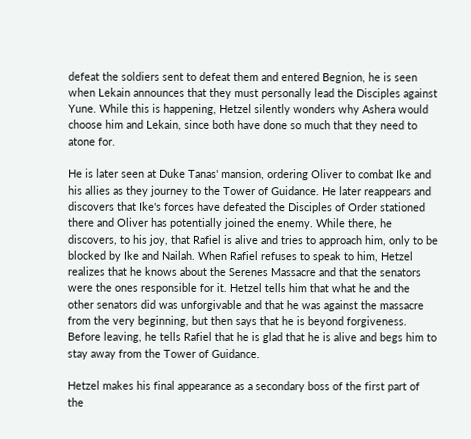defeat the soldiers sent to defeat them and entered Begnion, he is seen when Lekain announces that they must personally lead the Disciples against Yune. While this is happening, Hetzel silently wonders why Ashera would choose him and Lekain, since both have done so much that they need to atone for.

He is later seen at Duke Tanas' mansion, ordering Oliver to combat Ike and his allies as they journey to the Tower of Guidance. He later reappears and discovers that Ike's forces have defeated the Disciples of Order stationed there and Oliver has potentially joined the enemy. While there, he discovers, to his joy, that Rafiel is alive and tries to approach him, only to be blocked by Ike and Nailah. When Rafiel refuses to speak to him, Hetzel realizes that he knows about the Serenes Massacre and that the senators were the ones responsible for it. Hetzel tells him that what he and the other senators did was unforgivable and that he was against the massacre from the very beginning, but then says that he is beyond forgiveness. Before leaving, he tells Rafiel that he is glad that he is alive and begs him to stay away from the Tower of Guidance.

Hetzel makes his final appearance as a secondary boss of the first part of the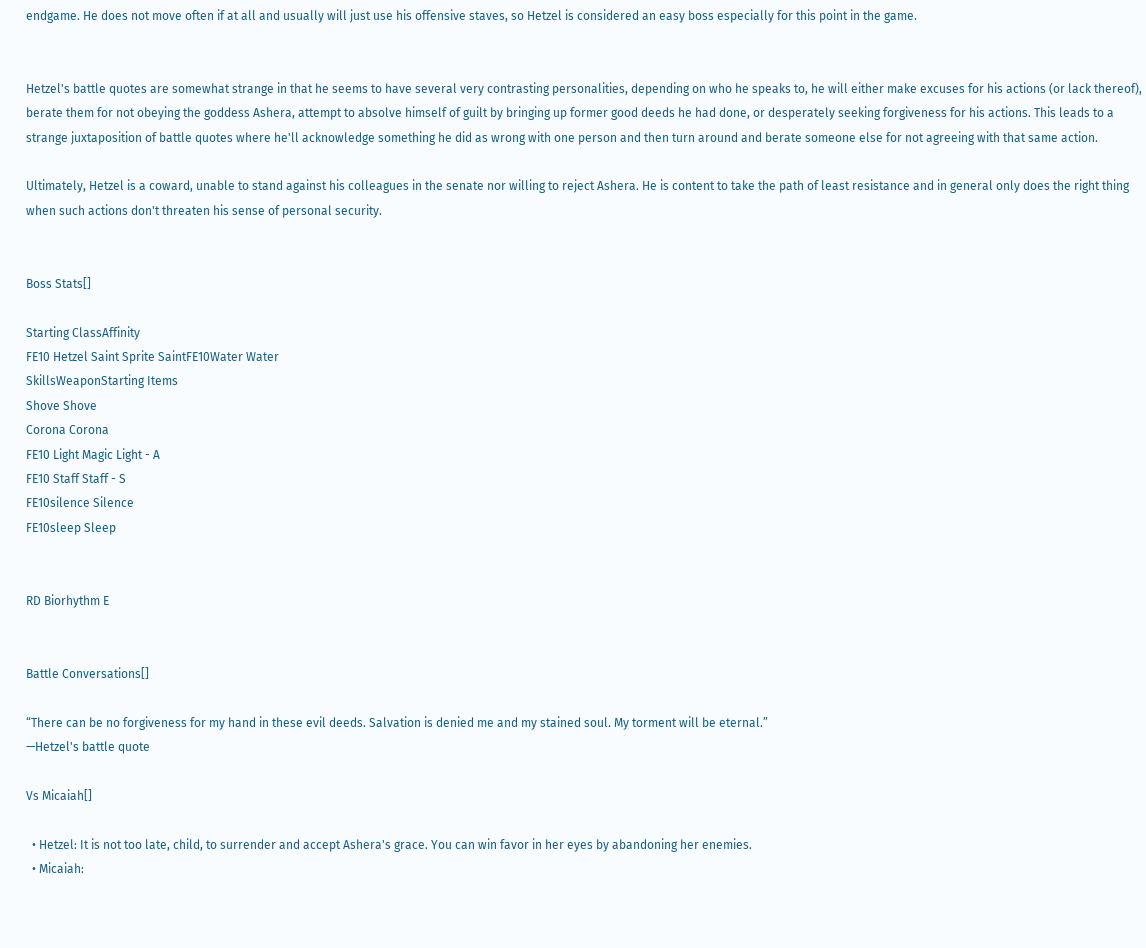endgame. He does not move often if at all and usually will just use his offensive staves, so Hetzel is considered an easy boss especially for this point in the game.


Hetzel's battle quotes are somewhat strange in that he seems to have several very contrasting personalities, depending on who he speaks to, he will either make excuses for his actions (or lack thereof), berate them for not obeying the goddess Ashera, attempt to absolve himself of guilt by bringing up former good deeds he had done, or desperately seeking forgiveness for his actions. This leads to a strange juxtaposition of battle quotes where he'll acknowledge something he did as wrong with one person and then turn around and berate someone else for not agreeing with that same action.

Ultimately, Hetzel is a coward, unable to stand against his colleagues in the senate nor willing to reject Ashera. He is content to take the path of least resistance and in general only does the right thing when such actions don't threaten his sense of personal security.


Boss Stats[]

Starting ClassAffinity
FE10 Hetzel Saint Sprite SaintFE10Water Water
SkillsWeaponStarting Items
Shove Shove
Corona Corona
FE10 Light Magic Light - A
FE10 Staff Staff - S
FE10silence Silence
FE10sleep Sleep


RD Biorhythm E


Battle Conversations[]

“There can be no forgiveness for my hand in these evil deeds. Salvation is denied me and my stained soul. My torment will be eternal.”
—Hetzel's battle quote

Vs Micaiah[]

  • Hetzel: It is not too late, child, to surrender and accept Ashera's grace. You can win favor in her eyes by abandoning her enemies.
  • Micaiah: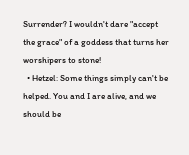Surrender? I wouldn't dare "accept the grace" of a goddess that turns her worshipers to stone!
  • Hetzel: Some things simply can't be helped. You and I are alive, and we should be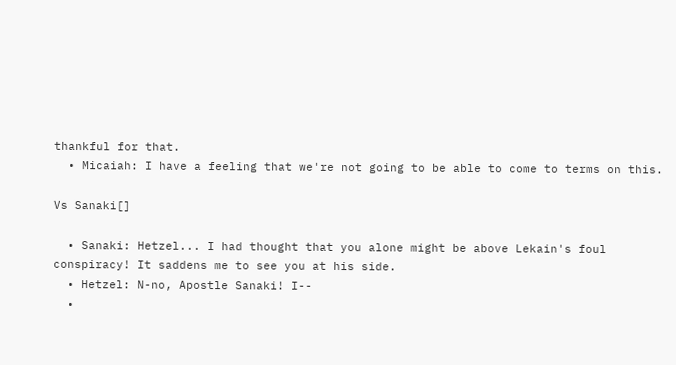thankful for that.
  • Micaiah: I have a feeling that we're not going to be able to come to terms on this.

Vs Sanaki[]

  • Sanaki: Hetzel... I had thought that you alone might be above Lekain's foul conspiracy! It saddens me to see you at his side.
  • Hetzel: N-no, Apostle Sanaki! I--
  •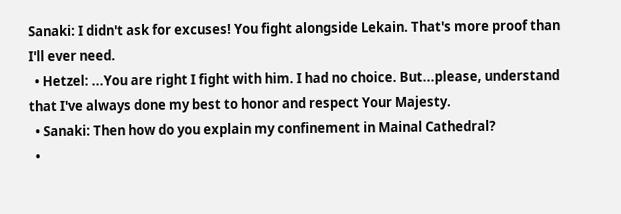Sanaki: I didn't ask for excuses! You fight alongside Lekain. That's more proof than I'll ever need.
  • Hetzel: ...You are right I fight with him. I had no choice. But...please, understand that I've always done my best to honor and respect Your Majesty.
  • Sanaki: Then how do you explain my confinement in Mainal Cathedral?
  •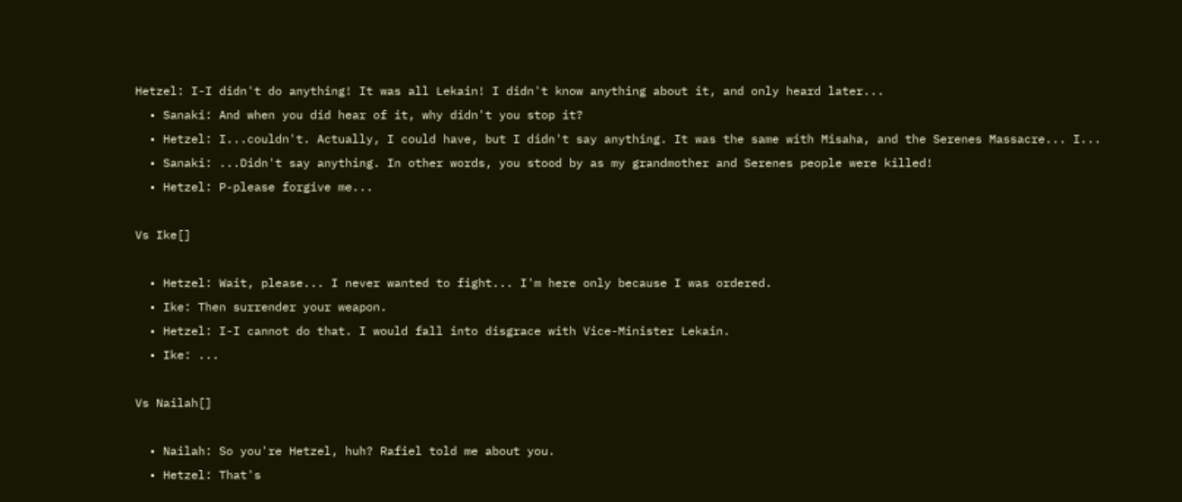Hetzel: I-I didn't do anything! It was all Lekain! I didn't know anything about it, and only heard later...
  • Sanaki: And when you did hear of it, why didn't you stop it?
  • Hetzel: I...couldn't. Actually, I could have, but I didn't say anything. It was the same with Misaha, and the Serenes Massacre... I...
  • Sanaki: ...Didn't say anything. In other words, you stood by as my grandmother and Serenes people were killed!
  • Hetzel: P-please forgive me...

Vs Ike[]

  • Hetzel: Wait, please... I never wanted to fight... I'm here only because I was ordered.
  • Ike: Then surrender your weapon.
  • Hetzel: I-I cannot do that. I would fall into disgrace with Vice-Minister Lekain.
  • Ike: ...

Vs Nailah[]

  • Nailah: So you're Hetzel, huh? Rafiel told me about you.
  • Hetzel: That's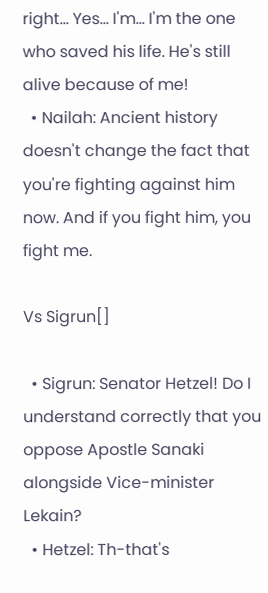right... Yes... I'm... I'm the one who saved his life. He's still alive because of me!
  • Nailah: Ancient history doesn't change the fact that you're fighting against him now. And if you fight him, you fight me.

Vs Sigrun[]

  • Sigrun: Senator Hetzel! Do I understand correctly that you oppose Apostle Sanaki alongside Vice-minister Lekain?
  • Hetzel: Th-that's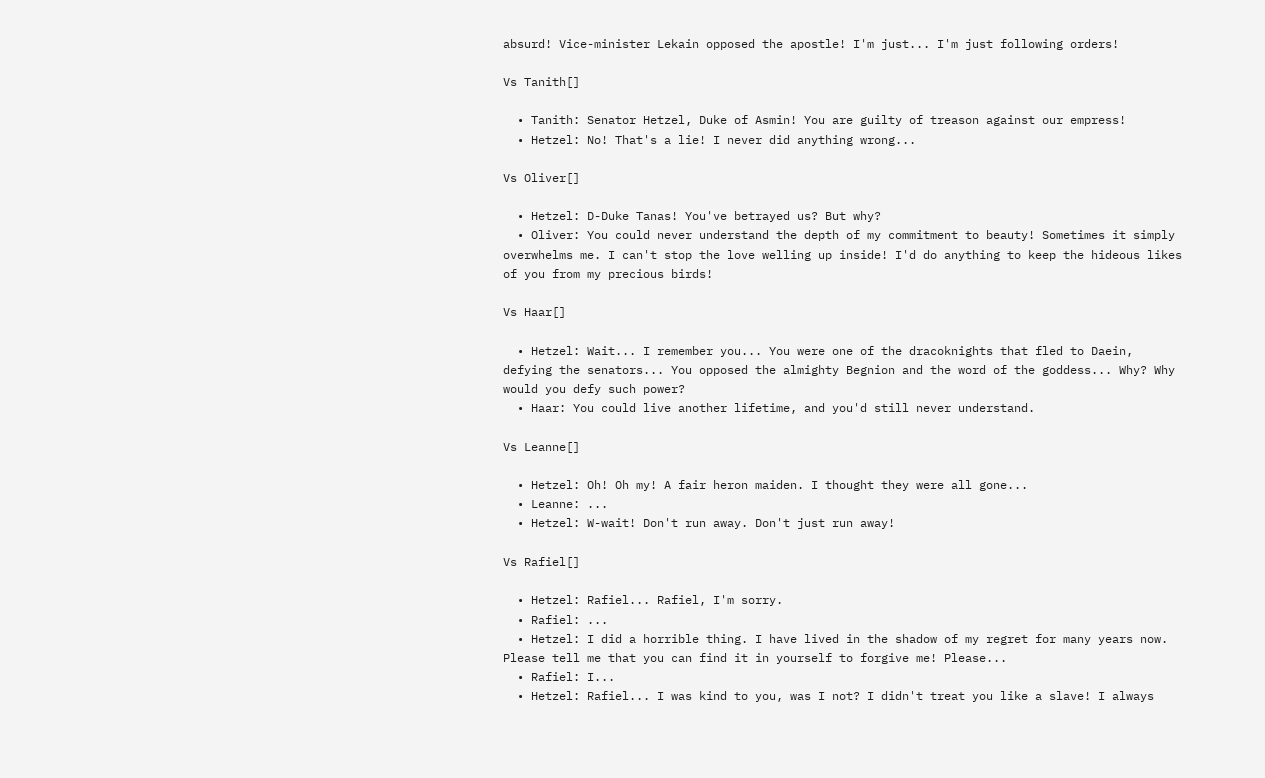absurd! Vice-minister Lekain opposed the apostle! I'm just... I'm just following orders!

Vs Tanith[]

  • Tanith: Senator Hetzel, Duke of Asmin! You are guilty of treason against our empress!
  • Hetzel: No! That's a lie! I never did anything wrong...

Vs Oliver[]

  • Hetzel: D-Duke Tanas! You've betrayed us? But why?
  • Oliver: You could never understand the depth of my commitment to beauty! Sometimes it simply overwhelms me. I can't stop the love welling up inside! I'd do anything to keep the hideous likes of you from my precious birds!

Vs Haar[]

  • Hetzel: Wait... I remember you... You were one of the dracoknights that fled to Daein, defying the senators... You opposed the almighty Begnion and the word of the goddess... Why? Why would you defy such power?
  • Haar: You could live another lifetime, and you'd still never understand.

Vs Leanne[]

  • Hetzel: Oh! Oh my! A fair heron maiden. I thought they were all gone...
  • Leanne: ...
  • Hetzel: W-wait! Don't run away. Don't just run away!

Vs Rafiel[]

  • Hetzel: Rafiel... Rafiel, I'm sorry.
  • Rafiel: ...
  • Hetzel: I did a horrible thing. I have lived in the shadow of my regret for many years now. Please tell me that you can find it in yourself to forgive me! Please...
  • Rafiel: I...
  • Hetzel: Rafiel... I was kind to you, was I not? I didn't treat you like a slave! I always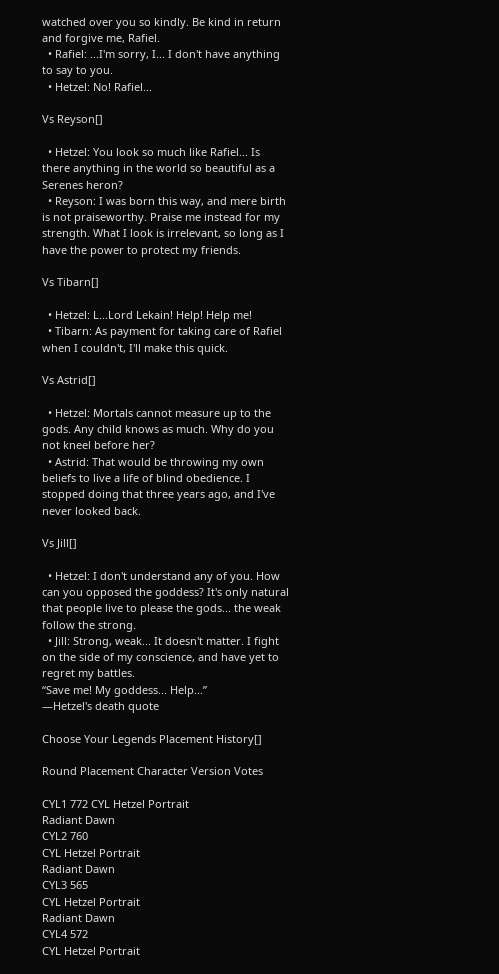watched over you so kindly. Be kind in return and forgive me, Rafiel.
  • Rafiel: ...I'm sorry, I... I don't have anything to say to you.
  • Hetzel: No! Rafiel...

Vs Reyson[]

  • Hetzel: You look so much like Rafiel... Is there anything in the world so beautiful as a Serenes heron?
  • Reyson: I was born this way, and mere birth is not praiseworthy. Praise me instead for my strength. What I look is irrelevant, so long as I have the power to protect my friends.

Vs Tibarn[]

  • Hetzel: L...Lord Lekain! Help! Help me!
  • Tibarn: As payment for taking care of Rafiel when I couldn't, I'll make this quick.

Vs Astrid[]

  • Hetzel: Mortals cannot measure up to the gods. Any child knows as much. Why do you not kneel before her?
  • Astrid: That would be throwing my own beliefs to live a life of blind obedience. I stopped doing that three years ago, and I've never looked back.

Vs Jill[]

  • Hetzel: I don't understand any of you. How can you opposed the goddess? It's only natural that people live to please the gods... the weak follow the strong.
  • Jill: Strong, weak... It doesn't matter. I fight on the side of my conscience, and have yet to regret my battles.
“Save me! My goddess... Help...”
—Hetzel's death quote

Choose Your Legends Placement History[]

Round Placement Character Version Votes

CYL1 772 CYL Hetzel Portrait
Radiant Dawn
CYL2 760
CYL Hetzel Portrait
Radiant Dawn
CYL3 565
CYL Hetzel Portrait
Radiant Dawn
CYL4 572
CYL Hetzel Portrait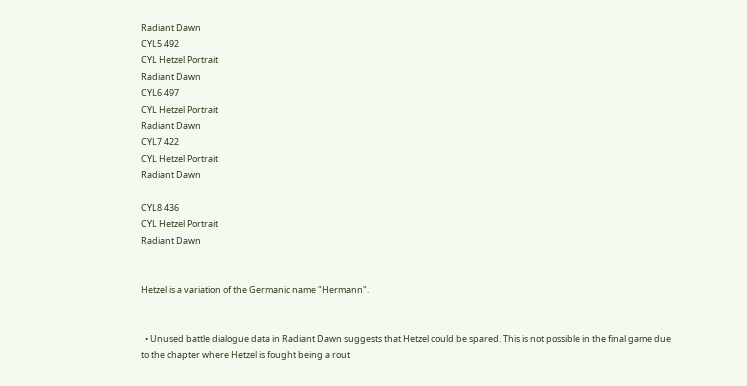Radiant Dawn
CYL5 492
CYL Hetzel Portrait
Radiant Dawn
CYL6 497
CYL Hetzel Portrait
Radiant Dawn
CYL7 422
CYL Hetzel Portrait
Radiant Dawn

CYL8 436
CYL Hetzel Portrait
Radiant Dawn


Hetzel is a variation of the Germanic name "Hermann".


  • Unused battle dialogue data in Radiant Dawn suggests that Hetzel could be spared. This is not possible in the final game due to the chapter where Hetzel is fought being a rout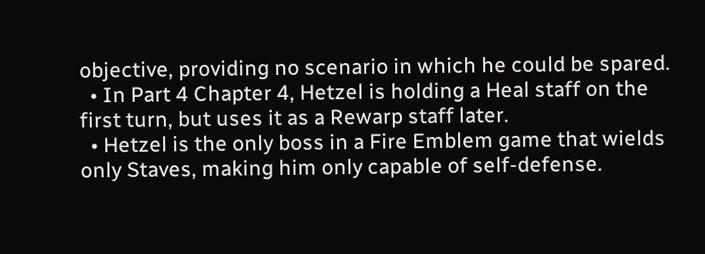objective, providing no scenario in which he could be spared.
  • In Part 4 Chapter 4, Hetzel is holding a Heal staff on the first turn, but uses it as a Rewarp staff later.
  • Hetzel is the only boss in a Fire Emblem game that wields only Staves, making him only capable of self-defense.